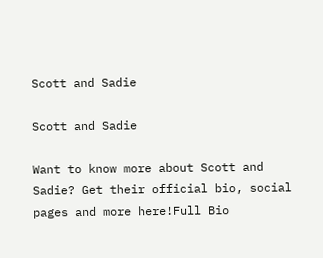Scott and Sadie

Scott and Sadie

Want to know more about Scott and Sadie? Get their official bio, social pages and more here!Full Bio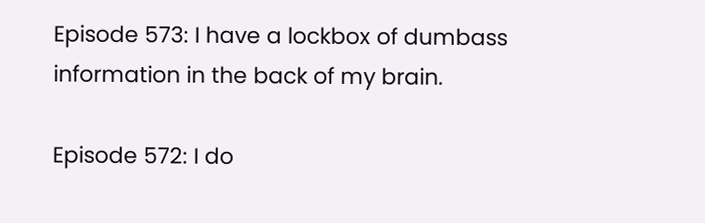Episode 573: I have a lockbox of dumbass information in the back of my brain.

Episode 572: I do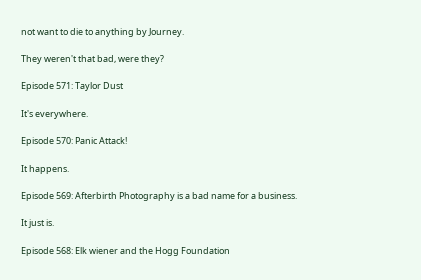not want to die to anything by Journey.

They weren't that bad, were they?

Episode 571: Taylor Dust

It's everywhere.

Episode 570: Panic Attack!

It happens.

Episode 569: Afterbirth Photography is a bad name for a business.

It just is.

Episode 568: Elk wiener and the Hogg Foundation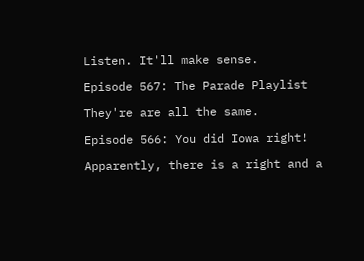Listen. It'll make sense.

Episode 567: The Parade Playlist

They're are all the same.

Episode 566: You did Iowa right!

Apparently, there is a right and a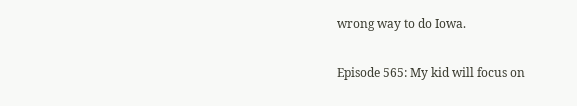wrong way to do Iowa.

Episode 565: My kid will focus on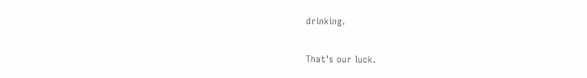drinking.

That's our luck.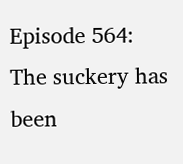Episode 564: The suckery has been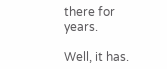there for years.

Well, it has.